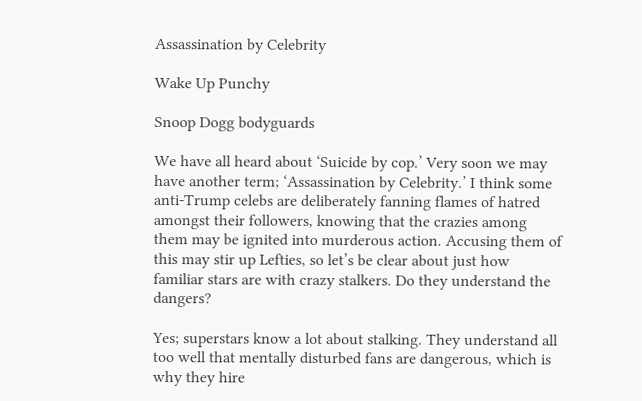Assassination by Celebrity

Wake Up Punchy

Snoop Dogg bodyguards

We have all heard about ‘Suicide by cop.’ Very soon we may have another term; ‘Assassination by Celebrity.’ I think some anti-Trump celebs are deliberately fanning flames of hatred amongst their followers, knowing that the crazies among them may be ignited into murderous action. Accusing them of this may stir up Lefties, so let’s be clear about just how familiar stars are with crazy stalkers. Do they understand the dangers?

Yes; superstars know a lot about stalking. They understand all too well that mentally disturbed fans are dangerous, which is why they hire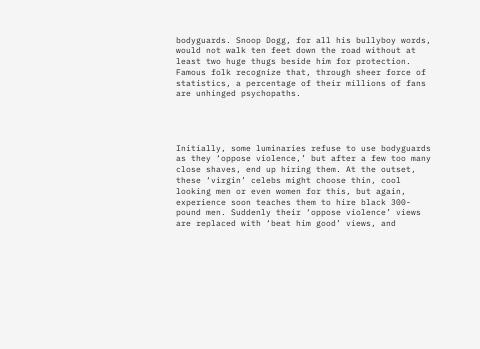bodyguards. Snoop Dogg, for all his bullyboy words, would not walk ten feet down the road without at least two huge thugs beside him for protection. Famous folk recognize that, through sheer force of statistics, a percentage of their millions of fans are unhinged psychopaths.




Initially, some luminaries refuse to use bodyguards as they ‘oppose violence,’ but after a few too many close shaves, end up hiring them. At the outset, these ‘virgin’ celebs might choose thin, cool looking men or even women for this, but again, experience soon teaches them to hire black 300-pound men. Suddenly their ‘oppose violence’ views are replaced with ‘beat him good’ views, and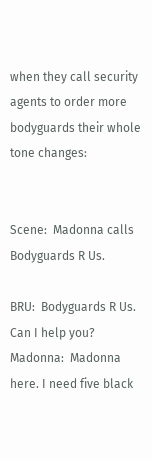when they call security agents to order more bodyguards their whole tone changes:


Scene:  Madonna calls Bodyguards R Us.

BRU:  Bodyguards R Us. Can I help you?
Madonna:  Madonna here. I need five black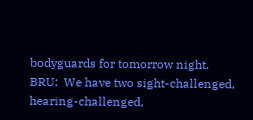bodyguards for tomorrow night.
BRU:  We have two sight-challenged, hearing-challenged,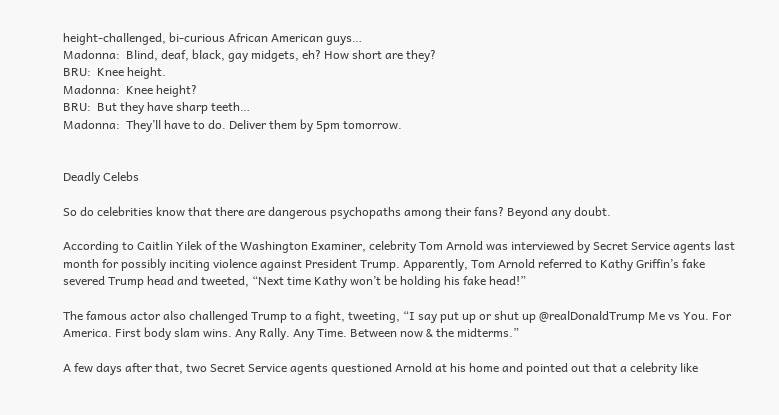height-challenged, bi-curious African American guys…
Madonna:  Blind, deaf, black, gay midgets, eh? How short are they?
BRU:  Knee height.
Madonna:  Knee height?
BRU:  But they have sharp teeth…
Madonna:  They’ll have to do. Deliver them by 5pm tomorrow.


Deadly Celebs

So do celebrities know that there are dangerous psychopaths among their fans? Beyond any doubt.

According to Caitlin Yilek of the Washington Examiner, celebrity Tom Arnold was interviewed by Secret Service agents last month for possibly inciting violence against President Trump. Apparently, Tom Arnold referred to Kathy Griffin’s fake severed Trump head and tweeted, “Next time Kathy won’t be holding his fake head!”

The famous actor also challenged Trump to a fight, tweeting, “I say put up or shut up @realDonaldTrump Me vs You. For America. First body slam wins. Any Rally. Any Time. Between now & the midterms.”

A few days after that, two Secret Service agents questioned Arnold at his home and pointed out that a celebrity like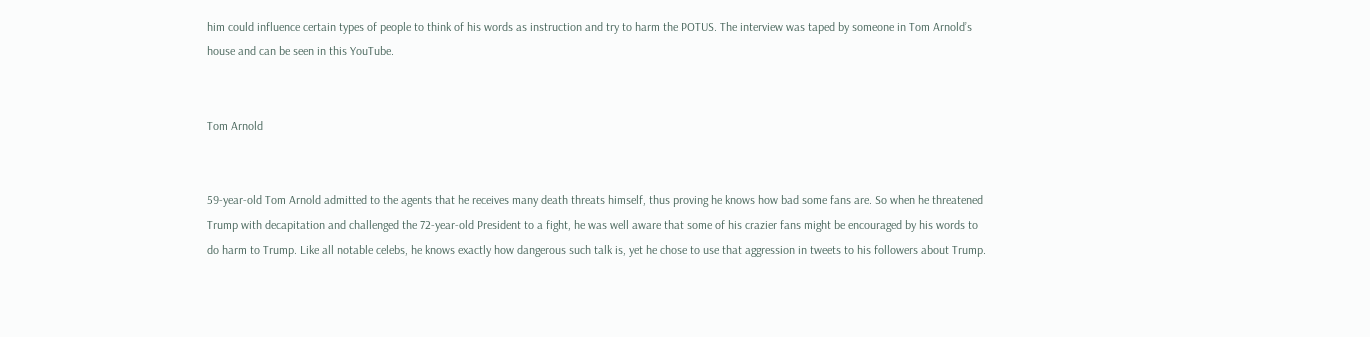him could influence certain types of people to think of his words as instruction and try to harm the POTUS. The interview was taped by someone in Tom Arnold’s house and can be seen in this YouTube.


Tom Arnold


59-year-old Tom Arnold admitted to the agents that he receives many death threats himself, thus proving he knows how bad some fans are. So when he threatened Trump with decapitation and challenged the 72-year-old President to a fight, he was well aware that some of his crazier fans might be encouraged by his words to do harm to Trump. Like all notable celebs, he knows exactly how dangerous such talk is, yet he chose to use that aggression in tweets to his followers about Trump.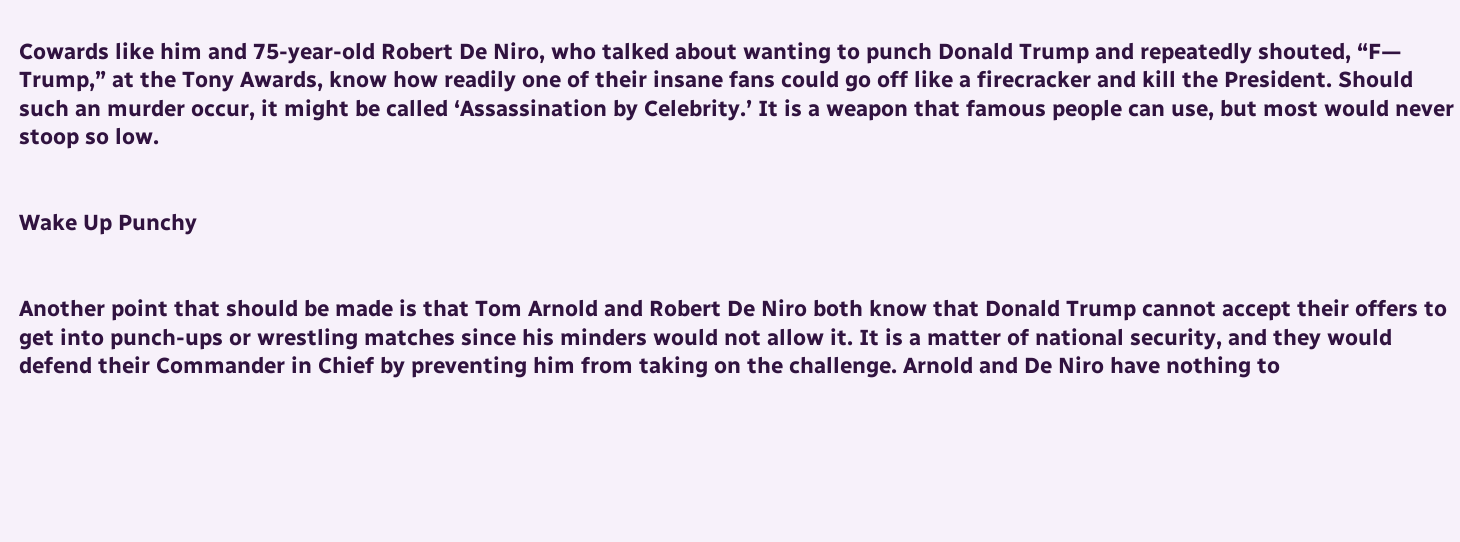Cowards like him and 75-year-old Robert De Niro, who talked about wanting to punch Donald Trump and repeatedly shouted, “F— Trump,” at the Tony Awards, know how readily one of their insane fans could go off like a firecracker and kill the President. Should such an murder occur, it might be called ‘Assassination by Celebrity.’ It is a weapon that famous people can use, but most would never stoop so low.


Wake Up Punchy


Another point that should be made is that Tom Arnold and Robert De Niro both know that Donald Trump cannot accept their offers to get into punch-ups or wrestling matches since his minders would not allow it. It is a matter of national security, and they would defend their Commander in Chief by preventing him from taking on the challenge. Arnold and De Niro have nothing to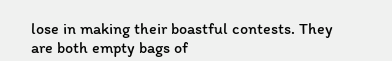lose in making their boastful contests. They are both empty bags of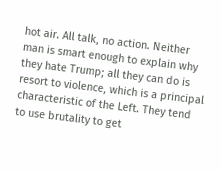hot air. All talk, no action. Neither man is smart enough to explain why they hate Trump; all they can do is resort to violence, which is a principal characteristic of the Left. They tend to use brutality to get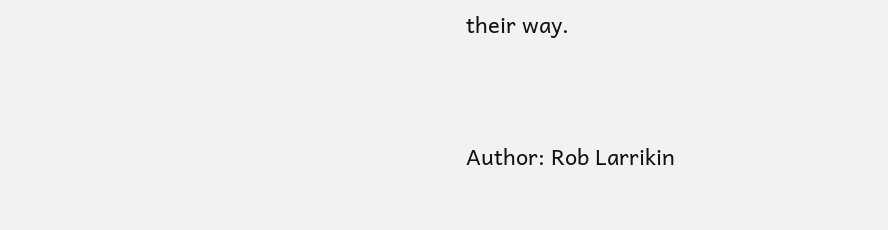their way.




Author: Rob Larrikin